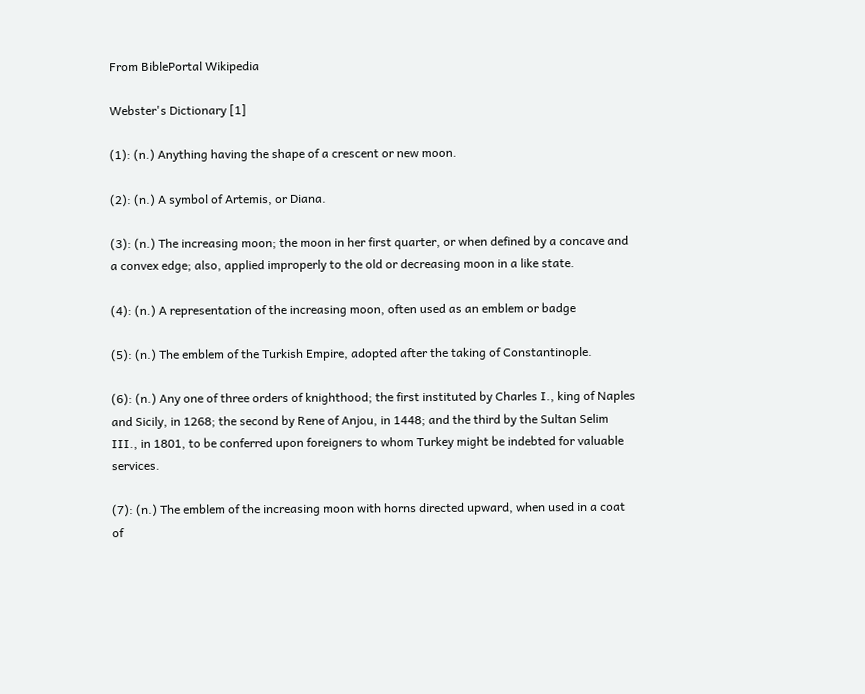From BiblePortal Wikipedia

Webster's Dictionary [1]

(1): (n.) Anything having the shape of a crescent or new moon.

(2): (n.) A symbol of Artemis, or Diana.

(3): (n.) The increasing moon; the moon in her first quarter, or when defined by a concave and a convex edge; also, applied improperly to the old or decreasing moon in a like state.

(4): (n.) A representation of the increasing moon, often used as an emblem or badge

(5): (n.) The emblem of the Turkish Empire, adopted after the taking of Constantinople.

(6): (n.) Any one of three orders of knighthood; the first instituted by Charles I., king of Naples and Sicily, in 1268; the second by Rene of Anjou, in 1448; and the third by the Sultan Selim III., in 1801, to be conferred upon foreigners to whom Turkey might be indebted for valuable services.

(7): (n.) The emblem of the increasing moon with horns directed upward, when used in a coat of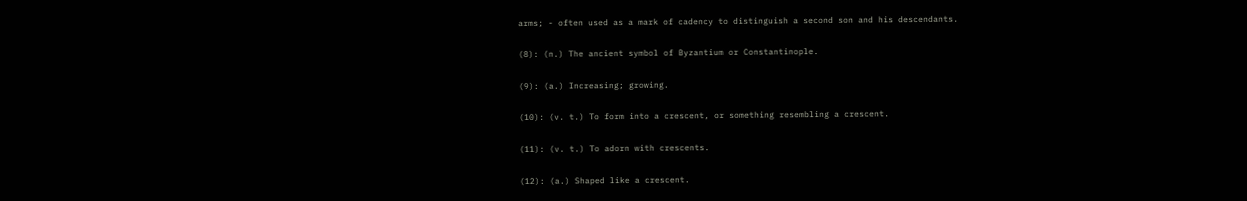arms; - often used as a mark of cadency to distinguish a second son and his descendants.

(8): (n.) The ancient symbol of Byzantium or Constantinople.

(9): (a.) Increasing; growing.

(10): (v. t.) To form into a crescent, or something resembling a crescent.

(11): (v. t.) To adorn with crescents.

(12): (a.) Shaped like a crescent.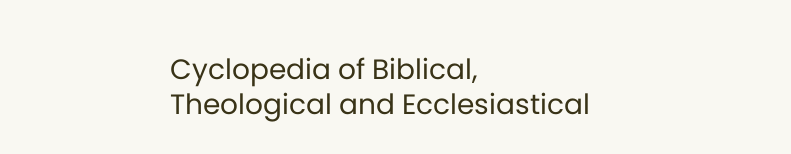Cyclopedia of Biblical, Theological and Ecclesiastical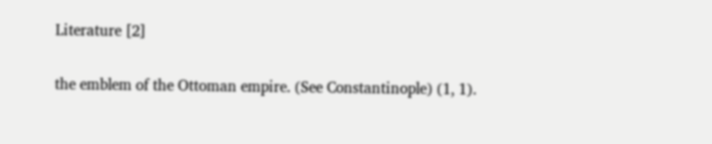Literature [2]

the emblem of the Ottoman empire. (See Constantinople) (1, 1).